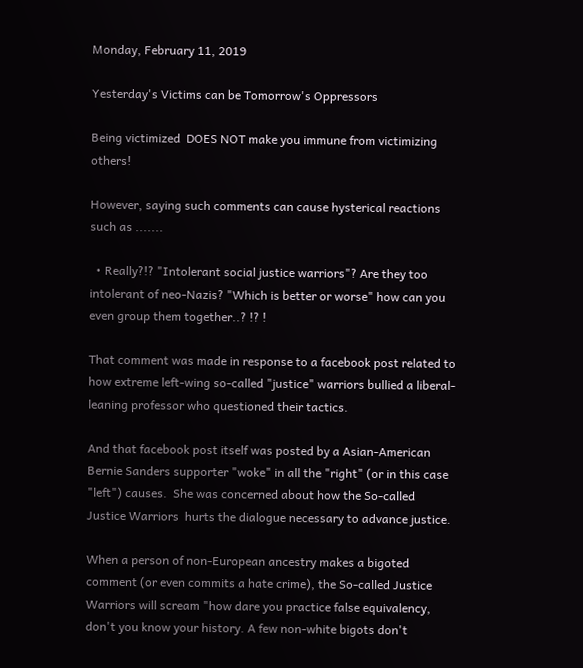Monday, February 11, 2019

Yesterday's Victims can be Tomorrow's Oppressors

Being victimized  DOES NOT make you immune from victimizing others!

However, saying such comments can cause hysterical reactions such as .......

  • Really?!? "Intolerant social justice warriors"? Are they too intolerant of neo-Nazis? "Which is better or worse" how can you even group them together..? !? !

That comment was made in response to a facebook post related to how extreme left-wing so-called "justice" warriors bullied a liberal-leaning professor who questioned their tactics.

And that facebook post itself was posted by a Asian-American Bernie Sanders supporter "woke" in all the "right" (or in this case "left") causes.  She was concerned about how the So-called Justice Warriors  hurts the dialogue necessary to advance justice.

When a person of non-European ancestry makes a bigoted comment (or even commits a hate crime), the So-called Justice Warriors will scream "how dare you practice false equivalency, don't you know your history. A few non-white bigots don't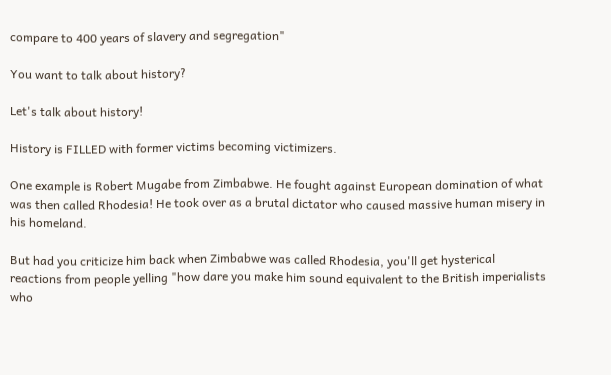compare to 400 years of slavery and segregation"

You want to talk about history?

Let's talk about history!

History is FILLED with former victims becoming victimizers.

One example is Robert Mugabe from Zimbabwe. He fought against European domination of what was then called Rhodesia! He took over as a brutal dictator who caused massive human misery in his homeland.

But had you criticize him back when Zimbabwe was called Rhodesia, you'll get hysterical reactions from people yelling "how dare you make him sound equivalent to the British imperialists who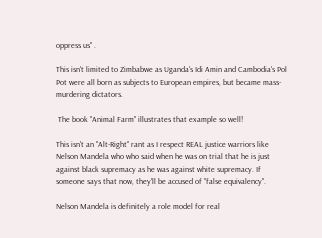oppress us" .

This isn't limited to Zimbabwe as Uganda's Idi Amin and Cambodia's Pol Pot were all born as subjects to European empires, but became mass-murdering dictators.

 The book "Animal Farm" illustrates that example so well!

This isn't an "Alt-Right" rant as I respect REAL justice warriors like Nelson Mandela who who said when he was on trial that he is just against black supremacy as he was against white supremacy. If someone says that now, they'll be accused of "false equivalency".

Nelson Mandela is definitely a role model for real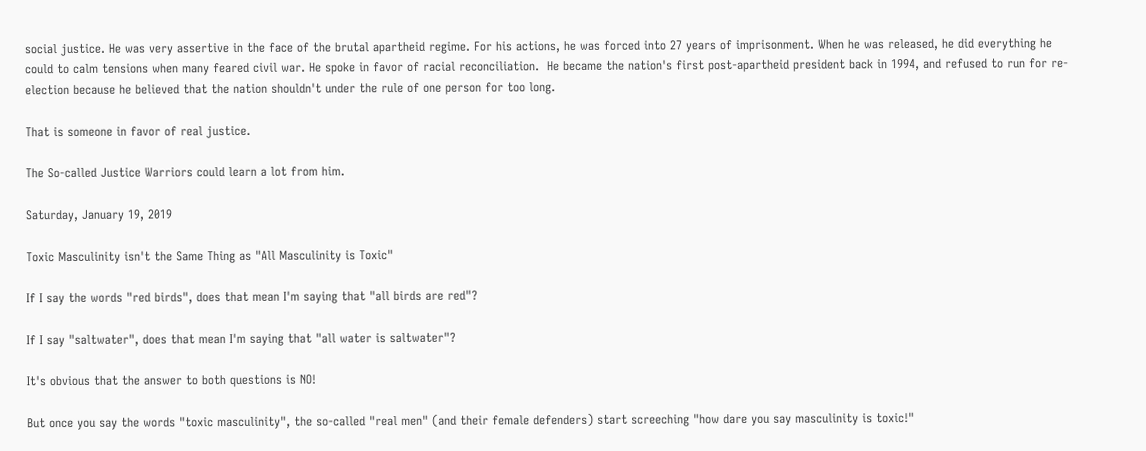social justice. He was very assertive in the face of the brutal apartheid regime. For his actions, he was forced into 27 years of imprisonment. When he was released, he did everything he could to calm tensions when many feared civil war. He spoke in favor of racial reconciliation.  He became the nation's first post-apartheid president back in 1994, and refused to run for re-election because he believed that the nation shouldn't under the rule of one person for too long.

That is someone in favor of real justice.

The So-called Justice Warriors could learn a lot from him.

Saturday, January 19, 2019

Toxic Masculinity isn't the Same Thing as "All Masculinity is Toxic"

If I say the words "red birds", does that mean I'm saying that "all birds are red"?

If I say "saltwater", does that mean I'm saying that "all water is saltwater"?

It's obvious that the answer to both questions is NO!

But once you say the words "toxic masculinity", the so-called "real men" (and their female defenders) start screeching "how dare you say masculinity is toxic!"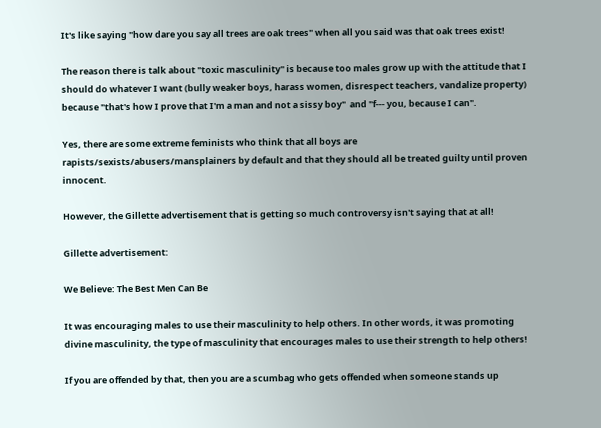It's like saying "how dare you say all trees are oak trees" when all you said was that oak trees exist!

The reason there is talk about "toxic masculinity" is because too males grow up with the attitude that I should do whatever I want (bully weaker boys, harass women, disrespect teachers, vandalize property) because "that's how I prove that I'm a man and not a sissy boy"  and "f--- you, because I can".

Yes, there are some extreme feminists who think that all boys are rapists/sexists/abusers/mansplainers by default and that they should all be treated guilty until proven innocent.

However, the Gillette advertisement that is getting so much controversy isn't saying that at all!

Gillette advertisement:

We Believe: The Best Men Can Be

It was encouraging males to use their masculinity to help others. In other words, it was promoting divine masculinity, the type of masculinity that encourages males to use their strength to help others!

If you are offended by that, then you are a scumbag who gets offended when someone stands up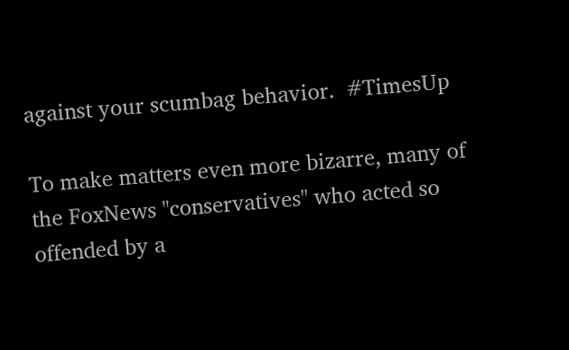against your scumbag behavior.  #TimesUp

To make matters even more bizarre, many of the FoxNews "conservatives" who acted so offended by a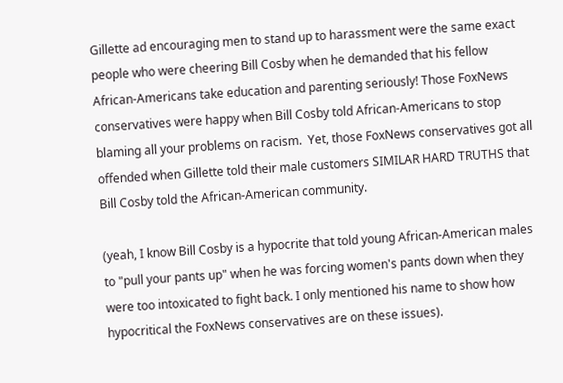Gillette ad encouraging men to stand up to harassment were the same exact people who were cheering Bill Cosby when he demanded that his fellow African-Americans take education and parenting seriously! Those FoxNews conservatives were happy when Bill Cosby told African-Americans to stop blaming all your problems on racism.  Yet, those FoxNews conservatives got all offended when Gillette told their male customers SIMILAR HARD TRUTHS that Bill Cosby told the African-American community.

(yeah, I know Bill Cosby is a hypocrite that told young African-American males to "pull your pants up" when he was forcing women's pants down when they were too intoxicated to fight back. I only mentioned his name to show how hypocritical the FoxNews conservatives are on these issues).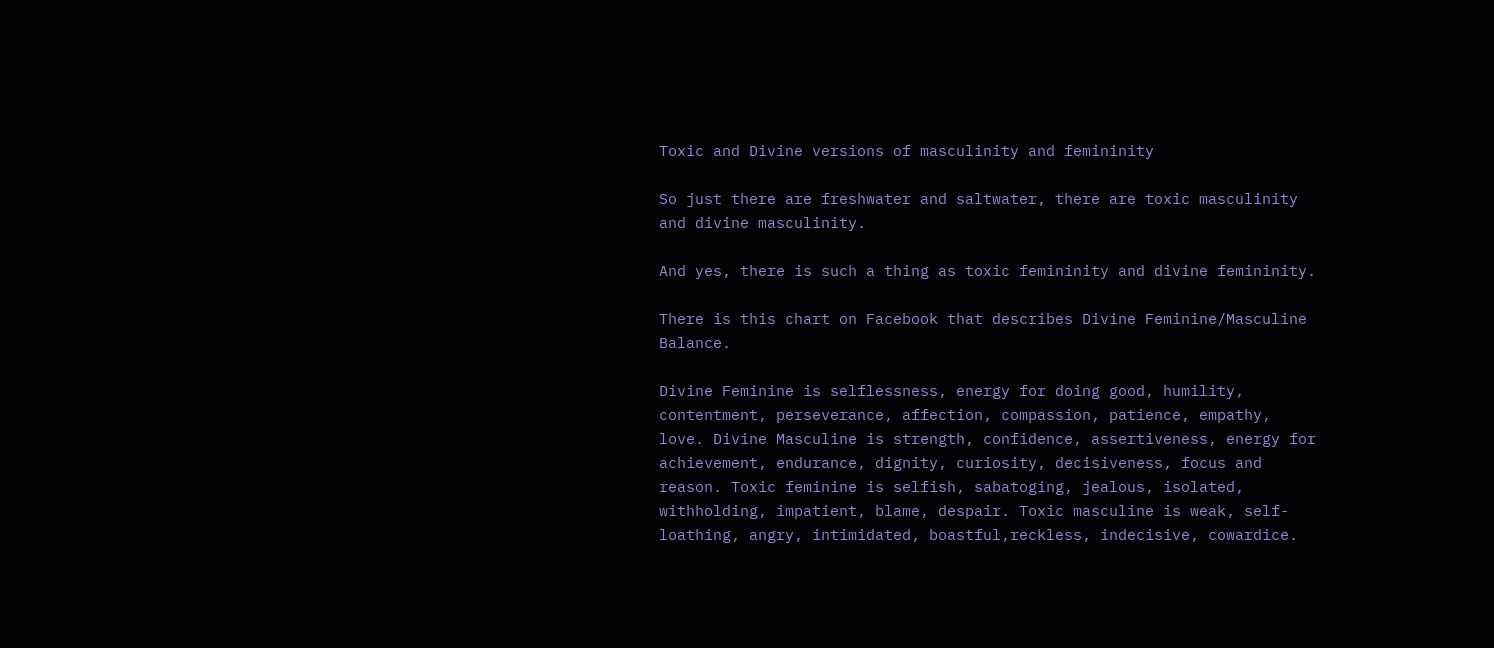Toxic and Divine versions of masculinity and femininity

So just there are freshwater and saltwater, there are toxic masculinity and divine masculinity.

And yes, there is such a thing as toxic femininity and divine femininity.

There is this chart on Facebook that describes Divine Feminine/Masculine Balance.

Divine Feminine is selflessness, energy for doing good, humility, contentment, perseverance, affection, compassion, patience, empathy, love. Divine Masculine is strength, confidence, assertiveness, energy for achievement, endurance, dignity, curiosity, decisiveness, focus and reason. Toxic feminine is selfish, sabatoging, jealous, isolated, withholding, impatient, blame, despair. Toxic masculine is weak, self-loathing, angry, intimidated, boastful,reckless, indecisive, cowardice.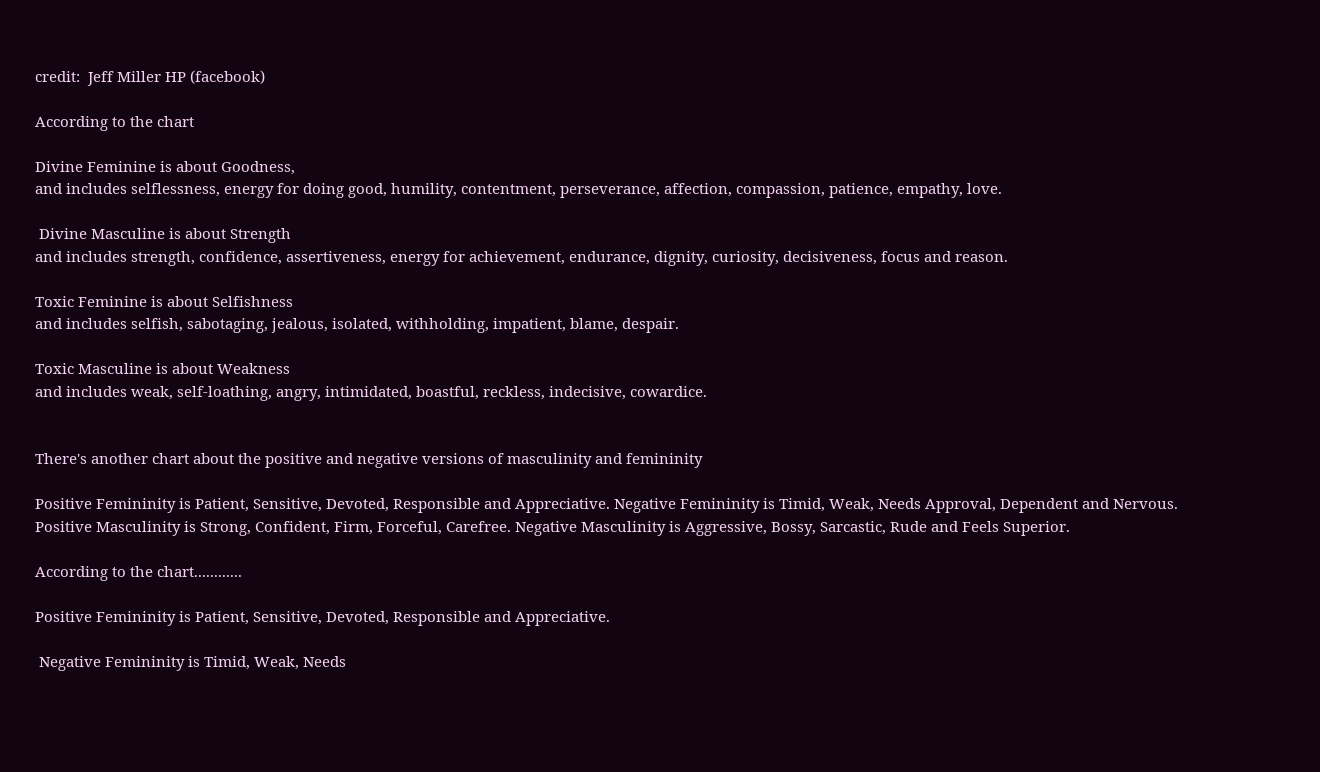credit:  Jeff Miller HP (facebook)

According to the chart

Divine Feminine is about Goodness,
and includes selflessness, energy for doing good, humility, contentment, perseverance, affection, compassion, patience, empathy, love.

 Divine Masculine is about Strength
and includes strength, confidence, assertiveness, energy for achievement, endurance, dignity, curiosity, decisiveness, focus and reason.

Toxic Feminine is about Selfishness
and includes selfish, sabotaging, jealous, isolated, withholding, impatient, blame, despair.

Toxic Masculine is about Weakness
and includes weak, self-loathing, angry, intimidated, boastful, reckless, indecisive, cowardice.


There's another chart about the positive and negative versions of masculinity and femininity

Positive Femininity is Patient, Sensitive, Devoted, Responsible and Appreciative. Negative Femininity is Timid, Weak, Needs Approval, Dependent and Nervous. Positive Masculinity is Strong, Confident, Firm, Forceful, Carefree. Negative Masculinity is Aggressive, Bossy, Sarcastic, Rude and Feels Superior.

According to the chart............

Positive Femininity is Patient, Sensitive, Devoted, Responsible and Appreciative.

 Negative Femininity is Timid, Weak, Needs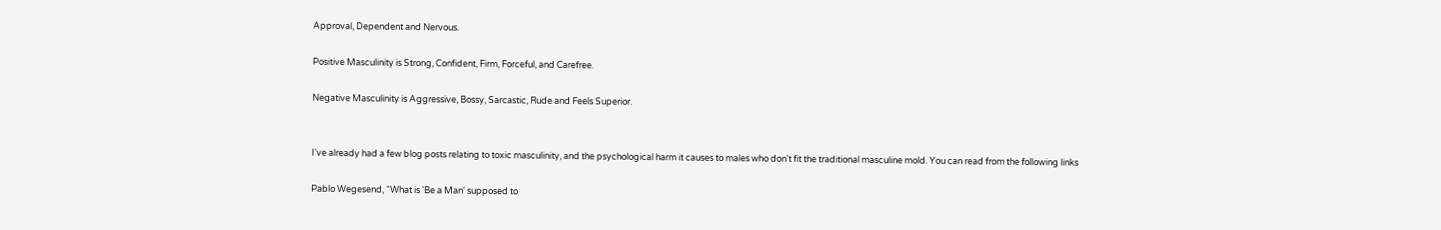Approval, Dependent and Nervous.

Positive Masculinity is Strong, Confident, Firm, Forceful, and Carefree.

Negative Masculinity is Aggressive, Bossy, Sarcastic, Rude and Feels Superior.


I've already had a few blog posts relating to toxic masculinity, and the psychological harm it causes to males who don't fit the traditional masculine mold. You can read from the following links

Pablo Wegesend, “What is 'Be a Man' supposed to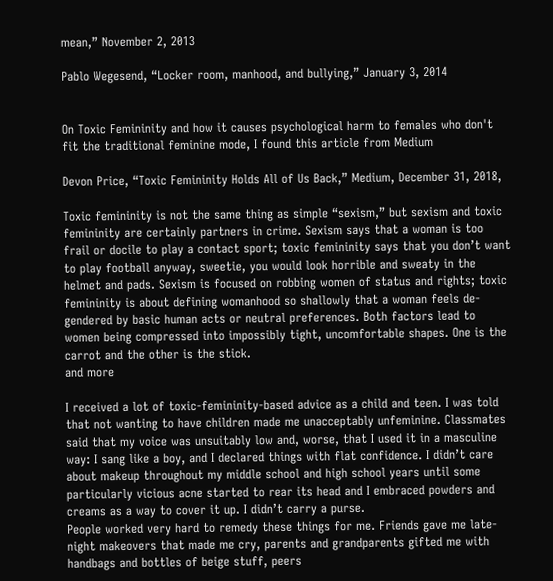mean,” November 2, 2013

Pablo Wegesend, “Locker room, manhood, and bullying,” January 3, 2014


On Toxic Femininity and how it causes psychological harm to females who don't fit the traditional feminine mode, I found this article from Medium

Devon Price, “Toxic Femininity Holds All of Us Back,” Medium, December 31, 2018,

Toxic femininity is not the same thing as simple “sexism,” but sexism and toxic femininity are certainly partners in crime. Sexism says that a woman is too frail or docile to play a contact sport; toxic femininity says that you don’t want to play football anyway, sweetie, you would look horrible and sweaty in the helmet and pads. Sexism is focused on robbing women of status and rights; toxic femininity is about defining womanhood so shallowly that a woman feels de-gendered by basic human acts or neutral preferences. Both factors lead to women being compressed into impossibly tight, uncomfortable shapes. One is the carrot and the other is the stick.
and more

I received a lot of toxic-femininity-based advice as a child and teen. I was told that not wanting to have children made me unacceptably unfeminine. Classmates said that my voice was unsuitably low and, worse, that I used it in a masculine way: I sang like a boy, and I declared things with flat confidence. I didn’t care about makeup throughout my middle school and high school years until some particularly vicious acne started to rear its head and I embraced powders and creams as a way to cover it up. I didn’t carry a purse.
People worked very hard to remedy these things for me. Friends gave me late-night makeovers that made me cry, parents and grandparents gifted me with handbags and bottles of beige stuff, peers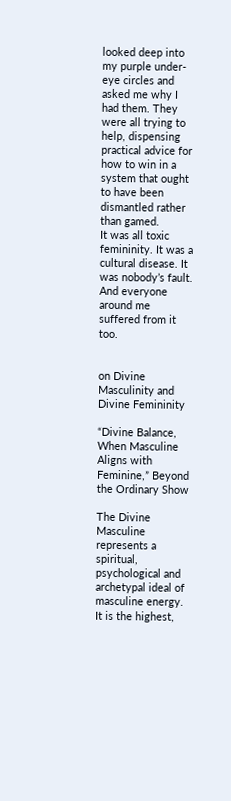looked deep into my purple under-eye circles and asked me why I had them. They were all trying to help, dispensing practical advice for how to win in a system that ought to have been dismantled rather than gamed.
It was all toxic femininity. It was a cultural disease. It was nobody’s fault. And everyone around me suffered from it too.


on Divine Masculinity and Divine Femininity

“Divine Balance, When Masculine Aligns with Feminine,” Beyond the Ordinary Show

The Divine Masculine represents a spiritual, psychological and archetypal ideal of masculine energy. It is the highest,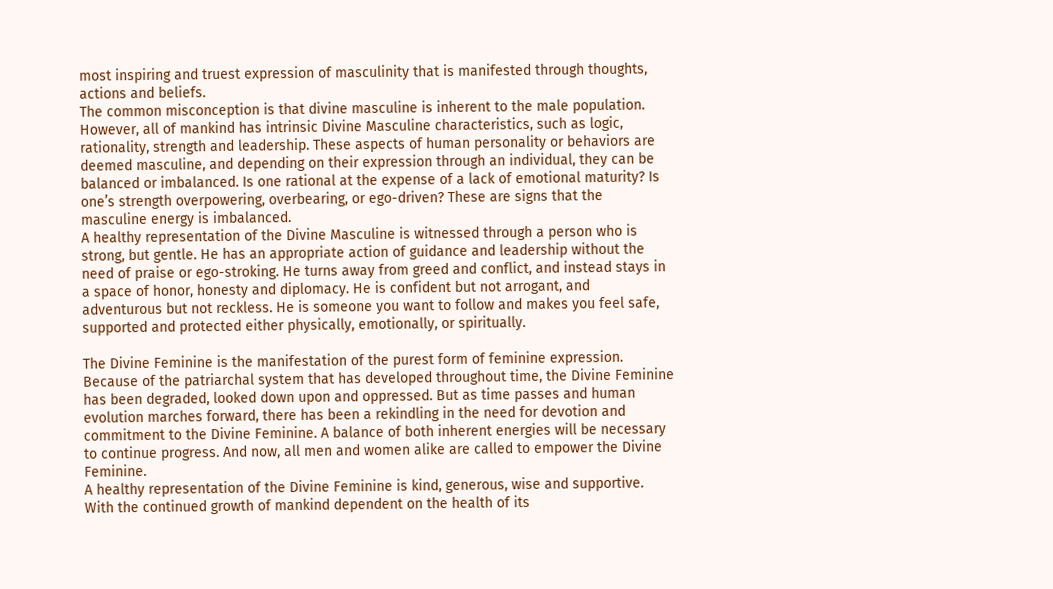most inspiring and truest expression of masculinity that is manifested through thoughts, actions and beliefs.
The common misconception is that divine masculine is inherent to the male population. However, all of mankind has intrinsic Divine Masculine characteristics, such as logic, rationality, strength and leadership. These aspects of human personality or behaviors are deemed masculine, and depending on their expression through an individual, they can be balanced or imbalanced. Is one rational at the expense of a lack of emotional maturity? Is one’s strength overpowering, overbearing, or ego-driven? These are signs that the masculine energy is imbalanced.
A healthy representation of the Divine Masculine is witnessed through a person who is strong, but gentle. He has an appropriate action of guidance and leadership without the need of praise or ego-stroking. He turns away from greed and conflict, and instead stays in a space of honor, honesty and diplomacy. He is confident but not arrogant, and adventurous but not reckless. He is someone you want to follow and makes you feel safe, supported and protected either physically, emotionally, or spiritually.

The Divine Feminine is the manifestation of the purest form of feminine expression. Because of the patriarchal system that has developed throughout time, the Divine Feminine has been degraded, looked down upon and oppressed. But as time passes and human evolution marches forward, there has been a rekindling in the need for devotion and commitment to the Divine Feminine. A balance of both inherent energies will be necessary to continue progress. And now, all men and women alike are called to empower the Divine Feminine.
A healthy representation of the Divine Feminine is kind, generous, wise and supportive. With the continued growth of mankind dependent on the health of its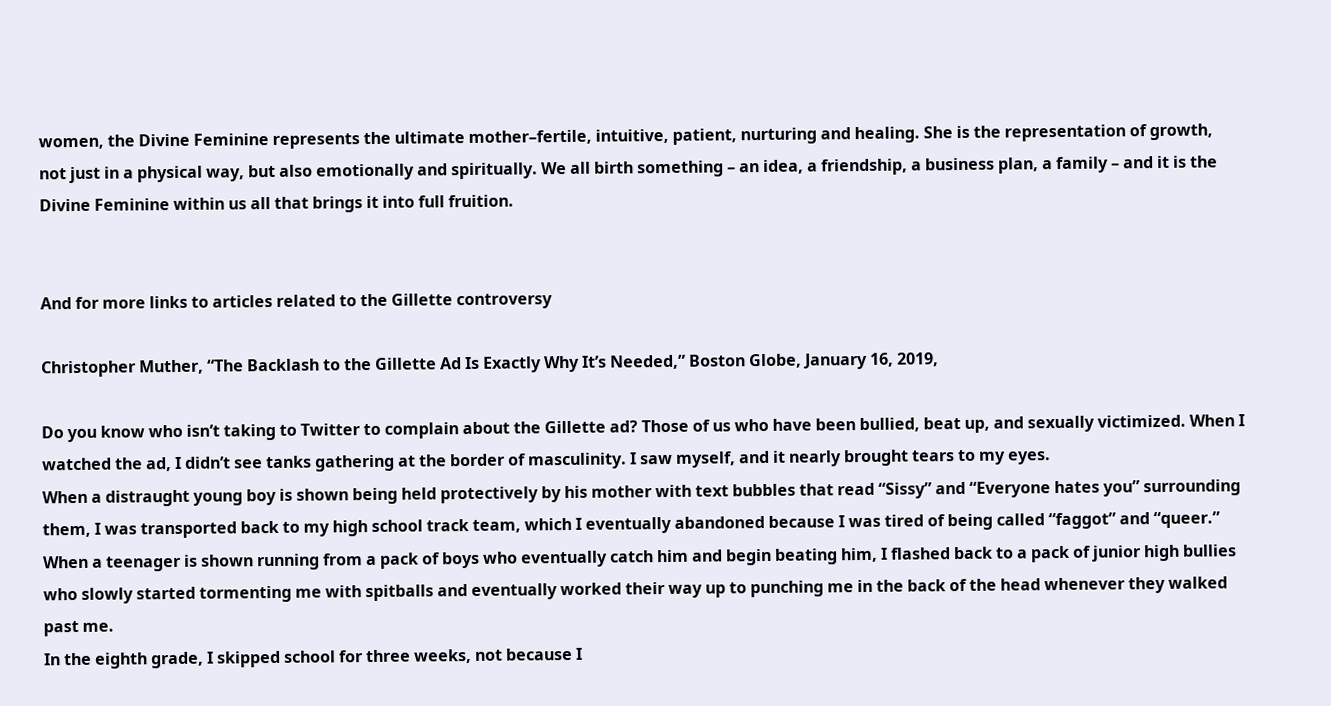women, the Divine Feminine represents the ultimate mother–fertile, intuitive, patient, nurturing and healing. She is the representation of growth, not just in a physical way, but also emotionally and spiritually. We all birth something – an idea, a friendship, a business plan, a family – and it is the Divine Feminine within us all that brings it into full fruition.


And for more links to articles related to the Gillette controversy

Christopher Muther, “The Backlash to the Gillette Ad Is Exactly Why It’s Needed,” Boston Globe, January 16, 2019,

Do you know who isn’t taking to Twitter to complain about the Gillette ad? Those of us who have been bullied, beat up, and sexually victimized. When I watched the ad, I didn’t see tanks gathering at the border of masculinity. I saw myself, and it nearly brought tears to my eyes.
When a distraught young boy is shown being held protectively by his mother with text bubbles that read “Sissy” and “Everyone hates you” surrounding them, I was transported back to my high school track team, which I eventually abandoned because I was tired of being called “faggot” and “queer.”
When a teenager is shown running from a pack of boys who eventually catch him and begin beating him, I flashed back to a pack of junior high bullies who slowly started tormenting me with spitballs and eventually worked their way up to punching me in the back of the head whenever they walked past me.
In the eighth grade, I skipped school for three weeks, not because I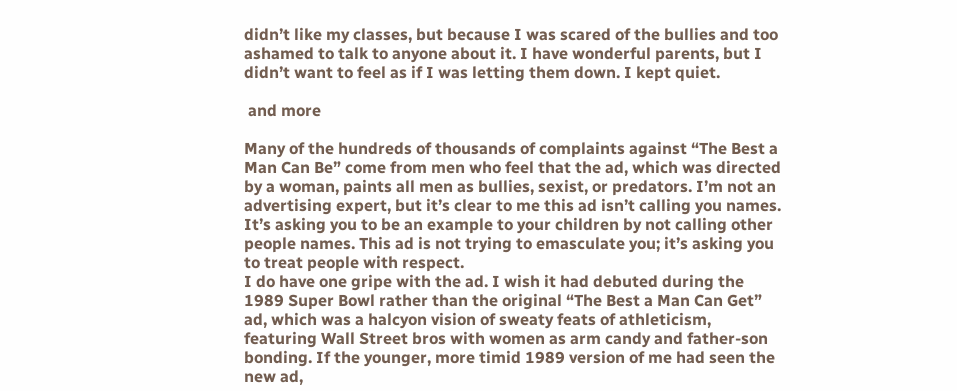didn’t like my classes, but because I was scared of the bullies and too ashamed to talk to anyone about it. I have wonderful parents, but I didn’t want to feel as if I was letting them down. I kept quiet.

 and more

Many of the hundreds of thousands of complaints against “The Best a Man Can Be” come from men who feel that the ad, which was directed by a woman, paints all men as bullies, sexist, or predators. I’m not an advertising expert, but it’s clear to me this ad isn’t calling you names. It’s asking you to be an example to your children by not calling other people names. This ad is not trying to emasculate you; it’s asking you to treat people with respect.
I do have one gripe with the ad. I wish it had debuted during the 1989 Super Bowl rather than the original “The Best a Man Can Get” ad, which was a halcyon vision of sweaty feats of athleticism, featuring Wall Street bros with women as arm candy and father-son bonding. If the younger, more timid 1989 version of me had seen the new ad,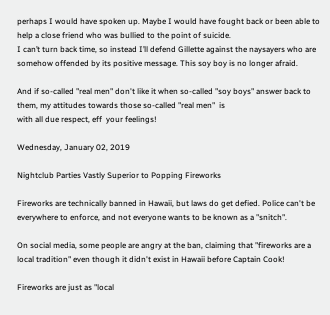perhaps I would have spoken up. Maybe I would have fought back or been able to help a close friend who was bullied to the point of suicide.
I can’t turn back time, so instead I’ll defend Gillette against the naysayers who are somehow offended by its positive message. This soy boy is no longer afraid.

And if so-called "real men" don't like it when so-called "soy boys" answer back to them, my attitudes towards those so-called "real men"  is
with all due respect, eff  your feelings!

Wednesday, January 02, 2019

Nightclub Parties Vastly Superior to Popping Fireworks

Fireworks are technically banned in Hawaii, but laws do get defied. Police can't be everywhere to enforce, and not everyone wants to be known as a "snitch".

On social media, some people are angry at the ban, claiming that "fireworks are a local tradition" even though it didn't exist in Hawaii before Captain Cook!

Fireworks are just as "local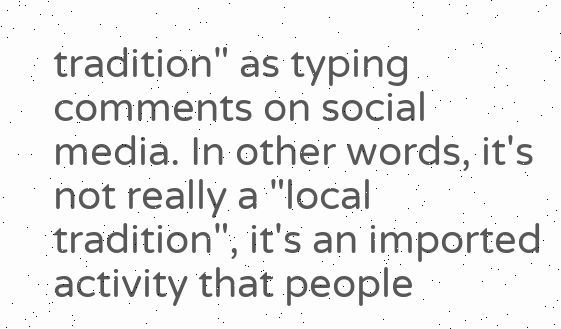tradition" as typing comments on social media. In other words, it's not really a "local tradition", it's an imported activity that people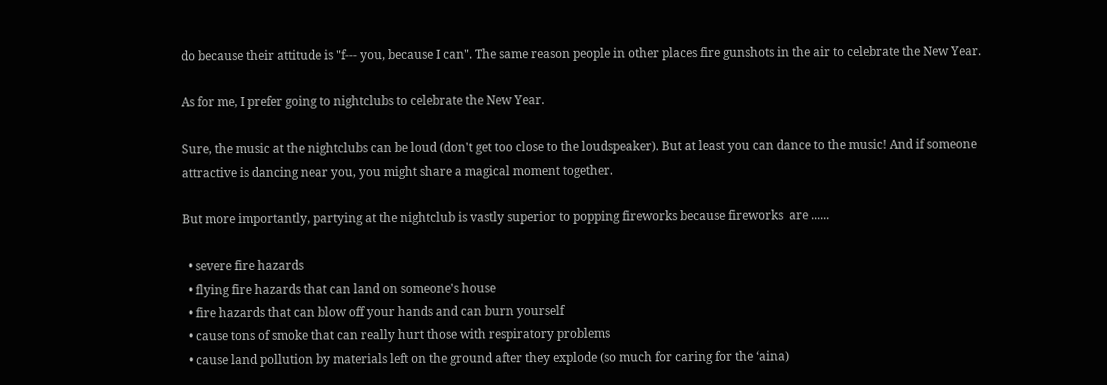do because their attitude is "f--- you, because I can". The same reason people in other places fire gunshots in the air to celebrate the New Year.

As for me, I prefer going to nightclubs to celebrate the New Year.

Sure, the music at the nightclubs can be loud (don't get too close to the loudspeaker). But at least you can dance to the music! And if someone attractive is dancing near you, you might share a magical moment together.

But more importantly, partying at the nightclub is vastly superior to popping fireworks because fireworks  are ......

  • severe fire hazards
  • flying fire hazards that can land on someone's house
  • fire hazards that can blow off your hands and can burn yourself
  • cause tons of smoke that can really hurt those with respiratory problems
  • cause land pollution by materials left on the ground after they explode (so much for caring for the ʻaina)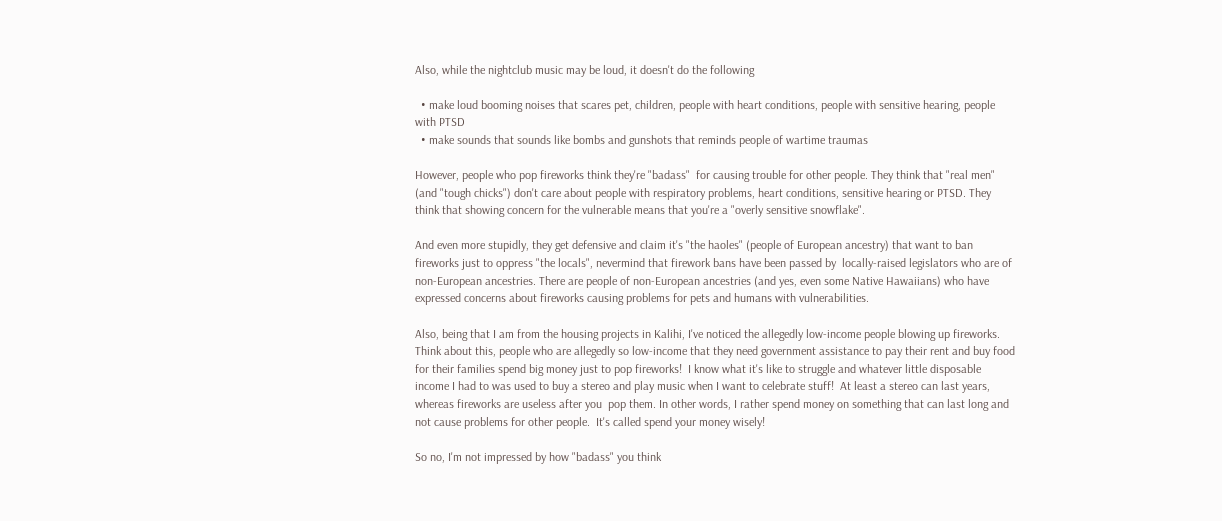Also, while the nightclub music may be loud, it doesn't do the following

  • make loud booming noises that scares pet, children, people with heart conditions, people with sensitive hearing, people with PTSD
  • make sounds that sounds like bombs and gunshots that reminds people of wartime traumas

However, people who pop fireworks think they're "badass"  for causing trouble for other people. They think that "real men" (and "tough chicks") don't care about people with respiratory problems, heart conditions, sensitive hearing or PTSD. They think that showing concern for the vulnerable means that you're a "overly sensitive snowflake".

And even more stupidly, they get defensive and claim it's "the haoles" (people of European ancestry) that want to ban fireworks just to oppress "the locals", nevermind that firework bans have been passed by  locally-raised legislators who are of non-European ancestries. There are people of non-European ancestries (and yes, even some Native Hawaiians) who have expressed concerns about fireworks causing problems for pets and humans with vulnerabilities.

Also, being that I am from the housing projects in Kalihi, I've noticed the allegedly low-income people blowing up fireworks. Think about this, people who are allegedly so low-income that they need government assistance to pay their rent and buy food for their families spend big money just to pop fireworks!  I know what it's like to struggle and whatever little disposable income I had to was used to buy a stereo and play music when I want to celebrate stuff!  At least a stereo can last years, whereas fireworks are useless after you  pop them. In other words, I rather spend money on something that can last long and not cause problems for other people.  It's called spend your money wisely!

So no, I'm not impressed by how "badass" you think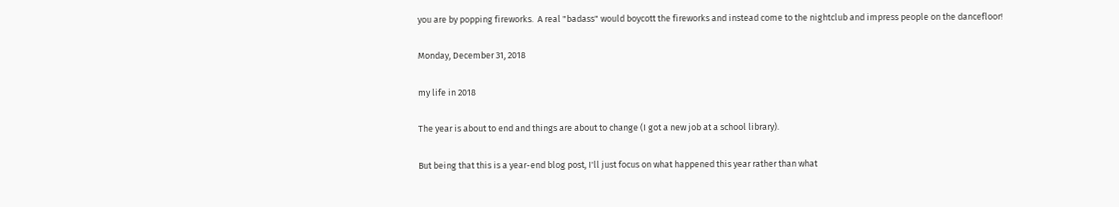you are by popping fireworks.  A real "badass" would boycott the fireworks and instead come to the nightclub and impress people on the dancefloor!

Monday, December 31, 2018

my life in 2018

The year is about to end and things are about to change (I got a new job at a school library).

But being that this is a year-end blog post, I'll just focus on what happened this year rather than what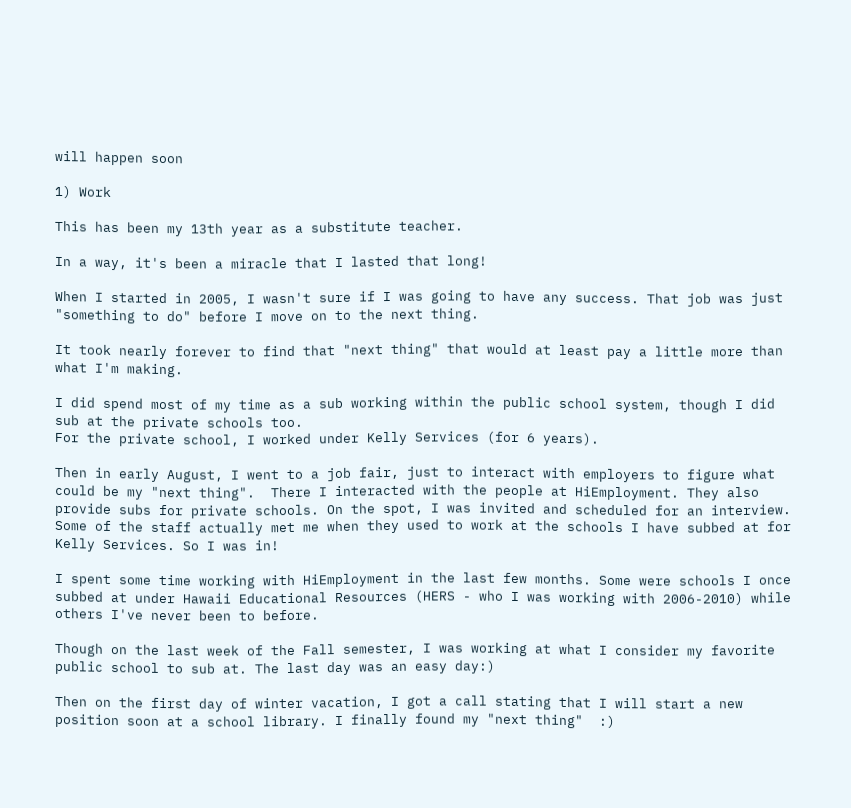will happen soon

1) Work

This has been my 13th year as a substitute teacher.

In a way, it's been a miracle that I lasted that long!

When I started in 2005, I wasn't sure if I was going to have any success. That job was just "something to do" before I move on to the next thing.

It took nearly forever to find that "next thing" that would at least pay a little more than what I'm making.

I did spend most of my time as a sub working within the public school system, though I did sub at the private schools too.
For the private school, I worked under Kelly Services (for 6 years).

Then in early August, I went to a job fair, just to interact with employers to figure what could be my "next thing".  There I interacted with the people at HiEmployment. They also provide subs for private schools. On the spot, I was invited and scheduled for an interview.  Some of the staff actually met me when they used to work at the schools I have subbed at for Kelly Services. So I was in!

I spent some time working with HiEmployment in the last few months. Some were schools I once subbed at under Hawaii Educational Resources (HERS - who I was working with 2006-2010) while others I've never been to before.

Though on the last week of the Fall semester, I was working at what I consider my favorite public school to sub at. The last day was an easy day:)

Then on the first day of winter vacation, I got a call stating that I will start a new position soon at a school library. I finally found my "next thing"  :)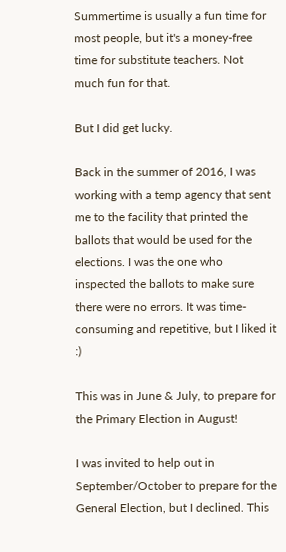Summertime is usually a fun time for most people, but it's a money-free time for substitute teachers. Not much fun for that.

But I did get lucky.

Back in the summer of 2016, I was working with a temp agency that sent me to the facility that printed the ballots that would be used for the elections. I was the one who inspected the ballots to make sure there were no errors. It was time-consuming and repetitive, but I liked it :)

This was in June & July, to prepare for the Primary Election in August!

I was invited to help out in September/October to prepare for the General Election, but I declined. This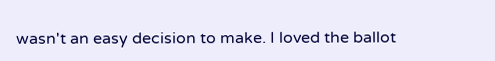wasn't an easy decision to make. I loved the ballot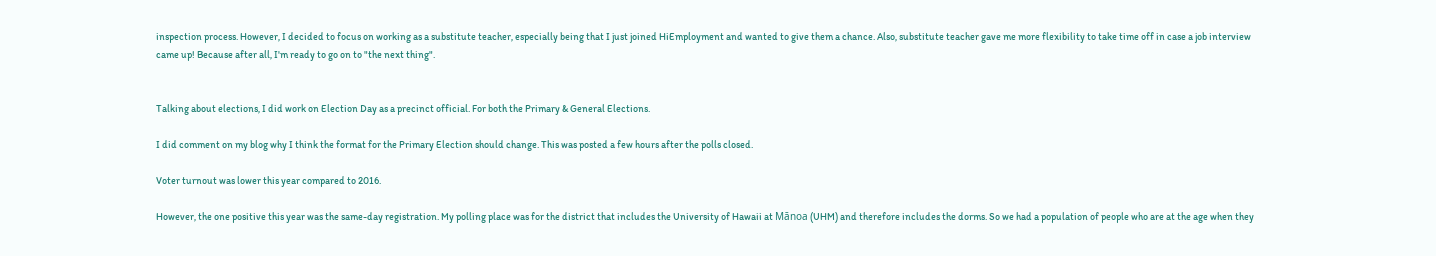inspection process. However, I decided to focus on working as a substitute teacher, especially being that I just joined HiEmployment and wanted to give them a chance. Also, substitute teacher gave me more flexibility to take time off in case a job interview came up! Because after all, I'm ready to go on to "the next thing".


Talking about elections, I did work on Election Day as a precinct official. For both the Primary & General Elections.

I did comment on my blog why I think the format for the Primary Election should change. This was posted a few hours after the polls closed.

Voter turnout was lower this year compared to 2016.

However, the one positive this year was the same-day registration. My polling place was for the district that includes the University of Hawaii at Mānoa (UHM) and therefore includes the dorms. So we had a population of people who are at the age when they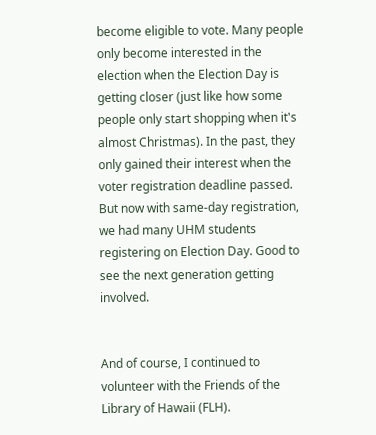become eligible to vote. Many people only become interested in the election when the Election Day is getting closer (just like how some people only start shopping when it's almost Christmas). In the past, they only gained their interest when the voter registration deadline passed. But now with same-day registration, we had many UHM students registering on Election Day. Good to see the next generation getting involved.


And of course, I continued to volunteer with the Friends of the Library of Hawaii (FLH).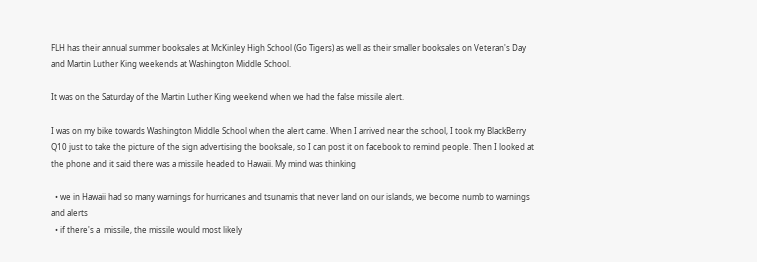FLH has their annual summer booksales at McKinley High School (Go Tigers) as well as their smaller booksales on Veteran's Day and Martin Luther King weekends at Washington Middle School.

It was on the Saturday of the Martin Luther King weekend when we had the false missile alert.

I was on my bike towards Washington Middle School when the alert came. When I arrived near the school, I took my BlackBerry Q10 just to take the picture of the sign advertising the booksale, so I can post it on facebook to remind people. Then I looked at the phone and it said there was a missile headed to Hawaii. My mind was thinking

  • we in Hawaii had so many warnings for hurricanes and tsunamis that never land on our islands, we become numb to warnings and alerts
  • if there's a  missile, the missile would most likely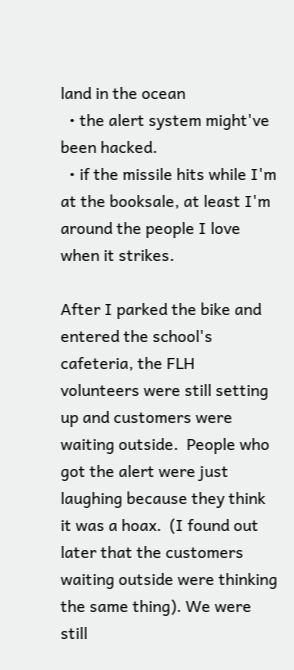land in the ocean
  • the alert system might've been hacked.
  • if the missile hits while I'm at the booksale, at least I'm around the people I love when it strikes.

After I parked the bike and entered the school's cafeteria, the FLH volunteers were still setting up and customers were waiting outside.  People who got the alert were just laughing because they think it was a hoax.  (I found out later that the customers waiting outside were thinking the same thing). We were still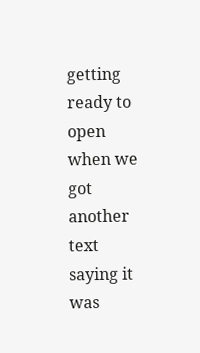getting ready to open when we got another text saying it was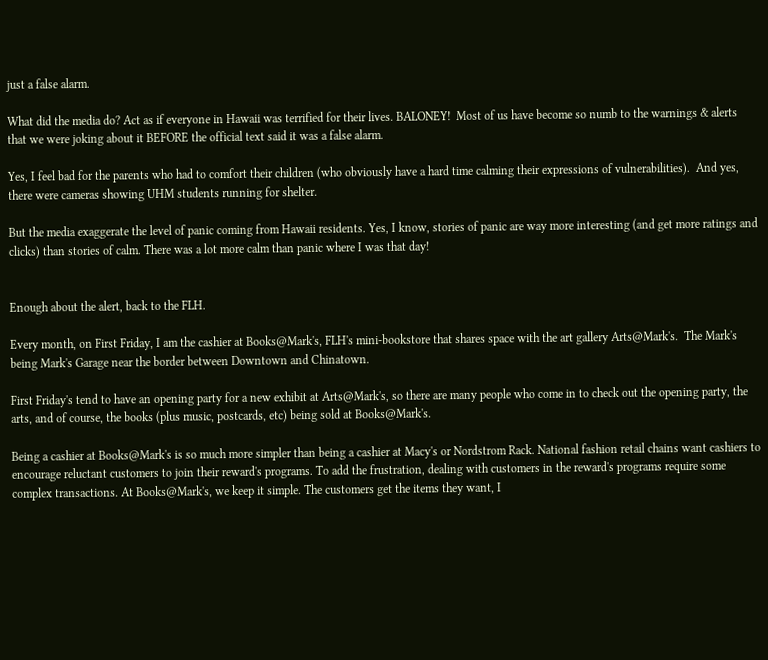just a false alarm.

What did the media do? Act as if everyone in Hawaii was terrified for their lives. BALONEY!  Most of us have become so numb to the warnings & alerts that we were joking about it BEFORE the official text said it was a false alarm.

Yes, I feel bad for the parents who had to comfort their children (who obviously have a hard time calming their expressions of vulnerabilities).  And yes, there were cameras showing UHM students running for shelter.

But the media exaggerate the level of panic coming from Hawaii residents. Yes, I know, stories of panic are way more interesting (and get more ratings and clicks) than stories of calm. There was a lot more calm than panic where I was that day!


Enough about the alert, back to the FLH.

Every month, on First Friday, I am the cashier at Books@Mark's, FLH's mini-bookstore that shares space with the art gallery Arts@Mark's.  The Mark's being Mark's Garage near the border between Downtown and Chinatown.

First Friday's tend to have an opening party for a new exhibit at Arts@Mark's, so there are many people who come in to check out the opening party, the arts, and of course, the books (plus music, postcards, etc) being sold at Books@Mark's.

Being a cashier at Books@Mark's is so much more simpler than being a cashier at Macy's or Nordstrom Rack. National fashion retail chains want cashiers to encourage reluctant customers to join their reward's programs. To add the frustration, dealing with customers in the reward's programs require some complex transactions. At Books@Mark's, we keep it simple. The customers get the items they want, I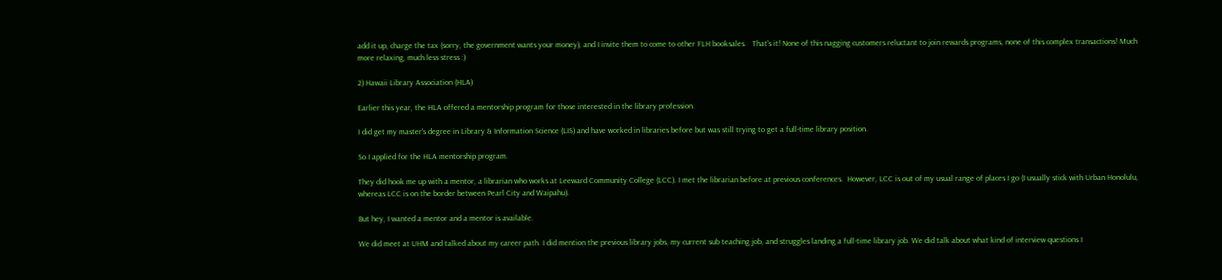add it up, charge the tax (sorry, the government wants your money), and I invite them to come to other FLH booksales.   That's it! None of this nagging customers reluctant to join rewards programs, none of this complex transactions! Much more relaxing, much less stress :)

2) Hawaii Library Association (HLA)

Earlier this year, the HLA offered a mentorship program for those interested in the library profession.

I did get my master's degree in Library & Information Science (LIS) and have worked in libraries before but was still trying to get a full-time library position.

So I applied for the HLA mentorship program.

They did hook me up with a mentor, a librarian who works at Leeward Community College (LCC). I met the librarian before at previous conferences.  However, LCC is out of my usual range of places I go (I usually stick with Urban Honolulu, whereas LCC is on the border between Pearl City and Waipahu).

But hey, I wanted a mentor and a mentor is available.

We did meet at UHM and talked about my career path. I did mention the previous library jobs, my current sub teaching job, and struggles landing a full-time library job. We did talk about what kind of interview questions I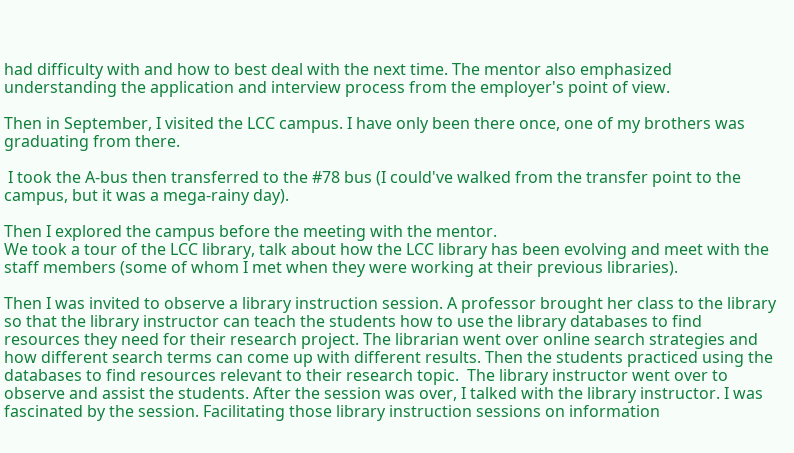had difficulty with and how to best deal with the next time. The mentor also emphasized understanding the application and interview process from the employer's point of view.

Then in September, I visited the LCC campus. I have only been there once, one of my brothers was graduating from there.

 I took the A-bus then transferred to the #78 bus (I could've walked from the transfer point to the campus, but it was a mega-rainy day).

Then I explored the campus before the meeting with the mentor.
We took a tour of the LCC library, talk about how the LCC library has been evolving and meet with the staff members (some of whom I met when they were working at their previous libraries).

Then I was invited to observe a library instruction session. A professor brought her class to the library so that the library instructor can teach the students how to use the library databases to find resources they need for their research project. The librarian went over online search strategies and how different search terms can come up with different results. Then the students practiced using the databases to find resources relevant to their research topic.  The library instructor went over to observe and assist the students. After the session was over, I talked with the library instructor. I was fascinated by the session. Facilitating those library instruction sessions on information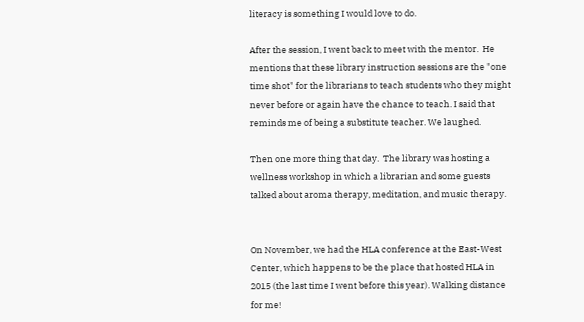literacy is something I would love to do.

After the session, I went back to meet with the mentor.  He mentions that these library instruction sessions are the "one time shot" for the librarians to teach students who they might never before or again have the chance to teach. I said that reminds me of being a substitute teacher. We laughed.

Then one more thing that day.  The library was hosting a wellness workshop in which a librarian and some guests talked about aroma therapy, meditation, and music therapy.


On November, we had the HLA conference at the East-West Center, which happens to be the place that hosted HLA in 2015 (the last time I went before this year). Walking distance for me!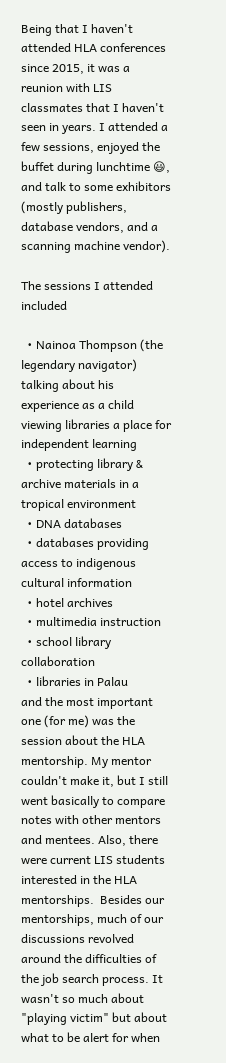Being that I haven't attended HLA conferences since 2015, it was a reunion with LIS classmates that I haven't seen in years. I attended a few sessions, enjoyed the buffet during lunchtime 😃, and talk to some exhibitors (mostly publishers, database vendors, and a scanning machine vendor).

The sessions I attended  included

  • Nainoa Thompson (the legendary navigator) talking about his experience as a child viewing libraries a place for independent learning
  • protecting library & archive materials in a tropical environment
  • DNA databases
  • databases providing access to indigenous cultural information
  • hotel archives
  • multimedia instruction
  • school library collaboration
  • libraries in Palau
and the most important one (for me) was the session about the HLA mentorship. My mentor couldn't make it, but I still went basically to compare notes with other mentors and mentees. Also, there were current LIS students interested in the HLA mentorships.  Besides our mentorships, much of our discussions revolved around the difficulties of the job search process. It wasn't so much about "playing victim" but about what to be alert for when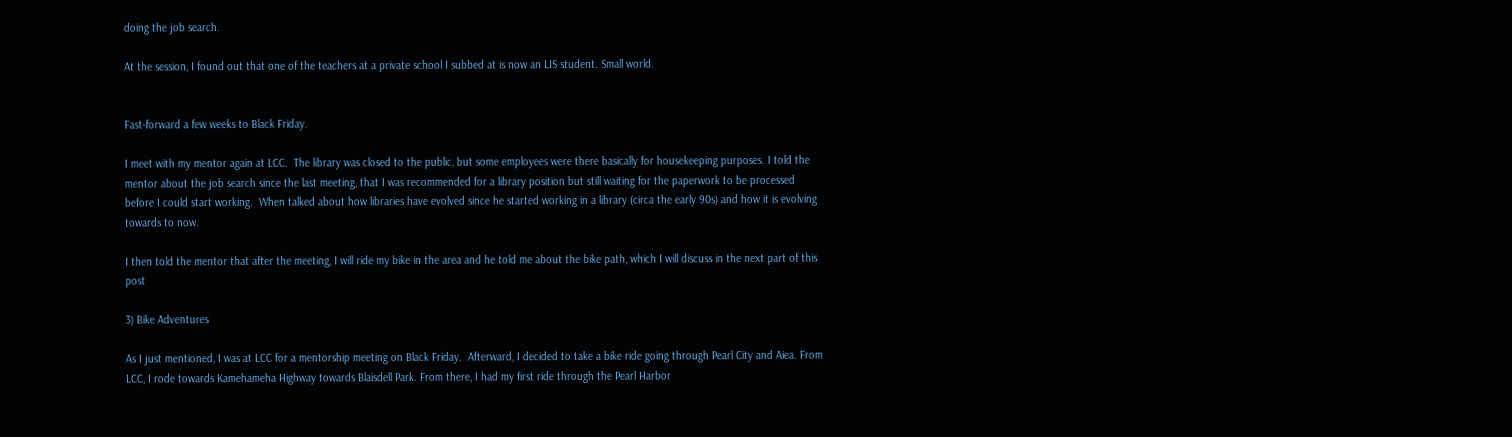doing the job search.

At the session, I found out that one of the teachers at a private school I subbed at is now an LIS student. Small world.


Fast-forward a few weeks to Black Friday.

I meet with my mentor again at LCC.  The library was closed to the public, but some employees were there basically for housekeeping purposes. I told the mentor about the job search since the last meeting, that I was recommended for a library position but still waiting for the paperwork to be processed before I could start working.  When talked about how libraries have evolved since he started working in a library (circa the early 90s) and how it is evolving towards to now.

I then told the mentor that after the meeting, I will ride my bike in the area and he told me about the bike path, which I will discuss in the next part of this post

3) Bike Adventures

As I just mentioned, I was at LCC for a mentorship meeting on Black Friday.  Afterward, I decided to take a bike ride going through Pearl City and Aiea. From LCC, I rode towards Kamehameha Highway towards Blaisdell Park. From there, I had my first ride through the Pearl Harbor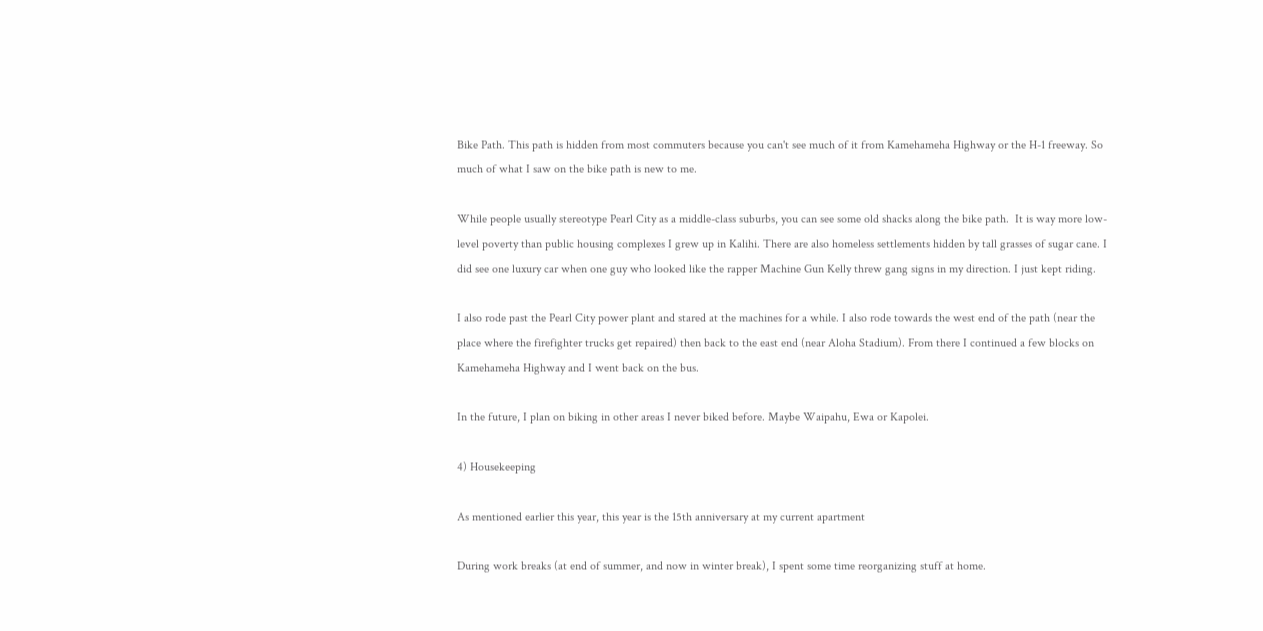Bike Path. This path is hidden from most commuters because you can't see much of it from Kamehameha Highway or the H-1 freeway. So much of what I saw on the bike path is new to me.

While people usually stereotype Pearl City as a middle-class suburbs, you can see some old shacks along the bike path.  It is way more low-level poverty than public housing complexes I grew up in Kalihi. There are also homeless settlements hidden by tall grasses of sugar cane. I did see one luxury car when one guy who looked like the rapper Machine Gun Kelly threw gang signs in my direction. I just kept riding.

I also rode past the Pearl City power plant and stared at the machines for a while. I also rode towards the west end of the path (near the place where the firefighter trucks get repaired) then back to the east end (near Aloha Stadium). From there I continued a few blocks on Kamehameha Highway and I went back on the bus.

In the future, I plan on biking in other areas I never biked before. Maybe Waipahu, Ewa or Kapolei.

4) Housekeeping

As mentioned earlier this year, this year is the 15th anniversary at my current apartment

During work breaks (at end of summer, and now in winter break), I spent some time reorganizing stuff at home.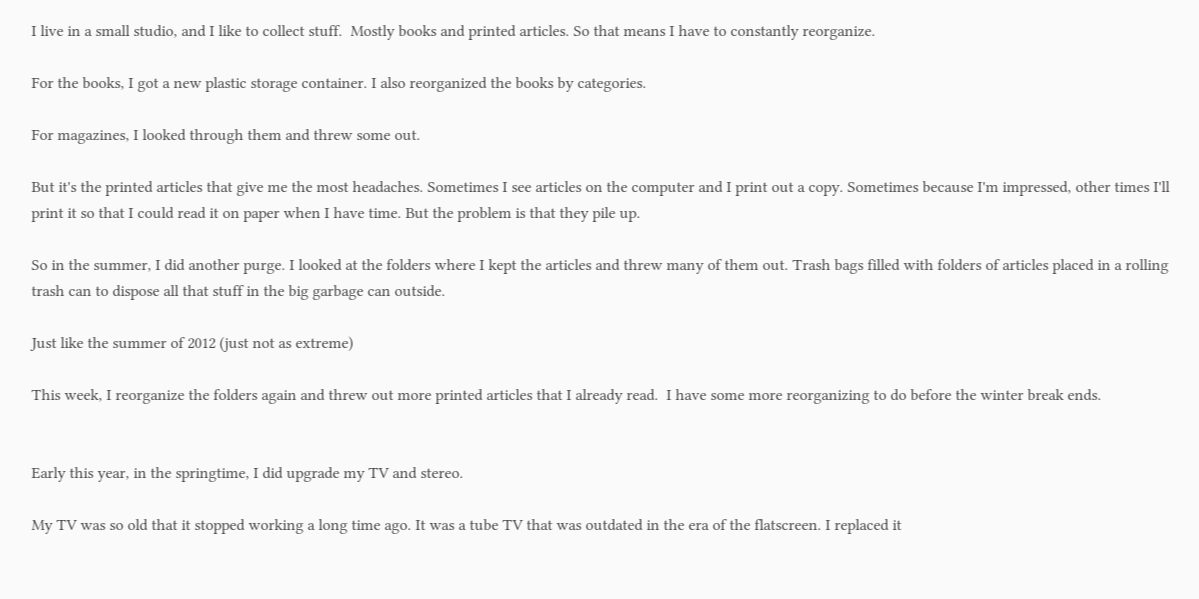I live in a small studio, and I like to collect stuff.  Mostly books and printed articles. So that means I have to constantly reorganize.

For the books, I got a new plastic storage container. I also reorganized the books by categories.

For magazines, I looked through them and threw some out.

But it's the printed articles that give me the most headaches. Sometimes I see articles on the computer and I print out a copy. Sometimes because I'm impressed, other times I'll print it so that I could read it on paper when I have time. But the problem is that they pile up.

So in the summer, I did another purge. I looked at the folders where I kept the articles and threw many of them out. Trash bags filled with folders of articles placed in a rolling trash can to dispose all that stuff in the big garbage can outside.

Just like the summer of 2012 (just not as extreme)

This week, I reorganize the folders again and threw out more printed articles that I already read.  I have some more reorganizing to do before the winter break ends.


Early this year, in the springtime, I did upgrade my TV and stereo.

My TV was so old that it stopped working a long time ago. It was a tube TV that was outdated in the era of the flatscreen. I replaced it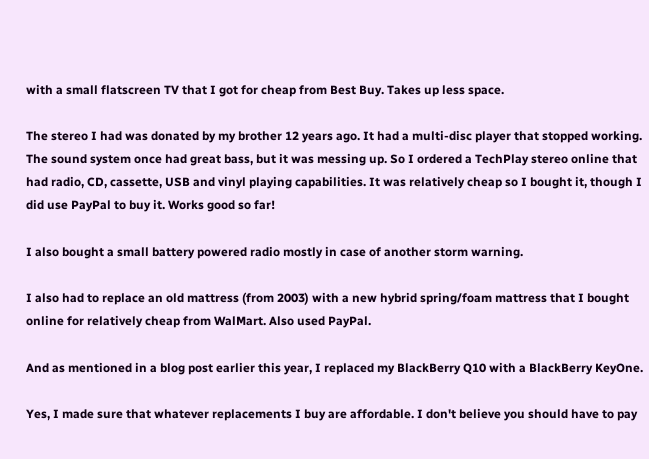with a small flatscreen TV that I got for cheap from Best Buy. Takes up less space.

The stereo I had was donated by my brother 12 years ago. It had a multi-disc player that stopped working. The sound system once had great bass, but it was messing up. So I ordered a TechPlay stereo online that had radio, CD, cassette, USB and vinyl playing capabilities. It was relatively cheap so I bought it, though I did use PayPal to buy it. Works good so far!

I also bought a small battery powered radio mostly in case of another storm warning.

I also had to replace an old mattress (from 2003) with a new hybrid spring/foam mattress that I bought online for relatively cheap from WalMart. Also used PayPal.

And as mentioned in a blog post earlier this year, I replaced my BlackBerry Q10 with a BlackBerry KeyOne.

Yes, I made sure that whatever replacements I buy are affordable. I don't believe you should have to pay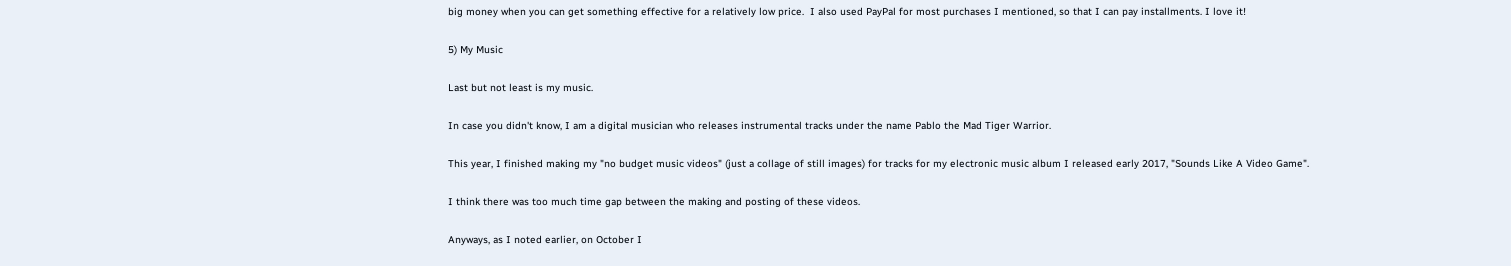big money when you can get something effective for a relatively low price.  I also used PayPal for most purchases I mentioned, so that I can pay installments. I love it!

5) My Music

Last but not least is my music.

In case you didn't know, I am a digital musician who releases instrumental tracks under the name Pablo the Mad Tiger Warrior.

This year, I finished making my "no budget music videos" (just a collage of still images) for tracks for my electronic music album I released early 2017, "Sounds Like A Video Game".

I think there was too much time gap between the making and posting of these videos.

Anyways, as I noted earlier, on October I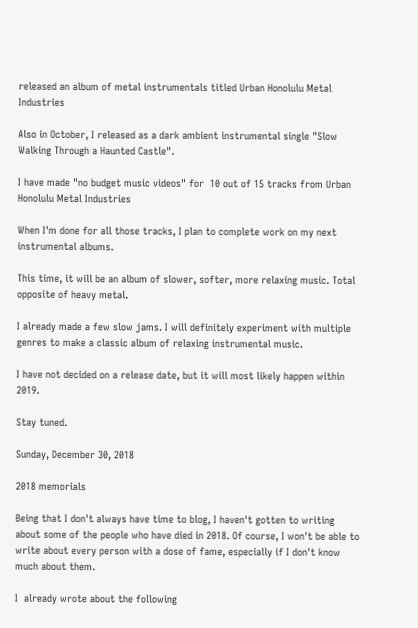released an album of metal instrumentals titled Urban Honolulu Metal Industries

Also in October, I released as a dark ambient instrumental single "Slow Walking Through a Haunted Castle".

I have made "no budget music videos" for  10 out of 15 tracks from Urban Honolulu Metal Industries

When I'm done for all those tracks, I plan to complete work on my next instrumental albums.

This time, it will be an album of slower, softer, more relaxing music. Total opposite of heavy metal.

I already made a few slow jams. I will definitely experiment with multiple genres to make a classic album of relaxing instrumental music.

I have not decided on a release date, but it will most likely happen within 2019.

Stay tuned.

Sunday, December 30, 2018

2018 memorials

Being that I don't always have time to blog, I haven't gotten to writing about some of the people who have died in 2018. Of course, I won't be able to write about every person with a dose of fame, especially if I don't know much about them.

I  already wrote about the following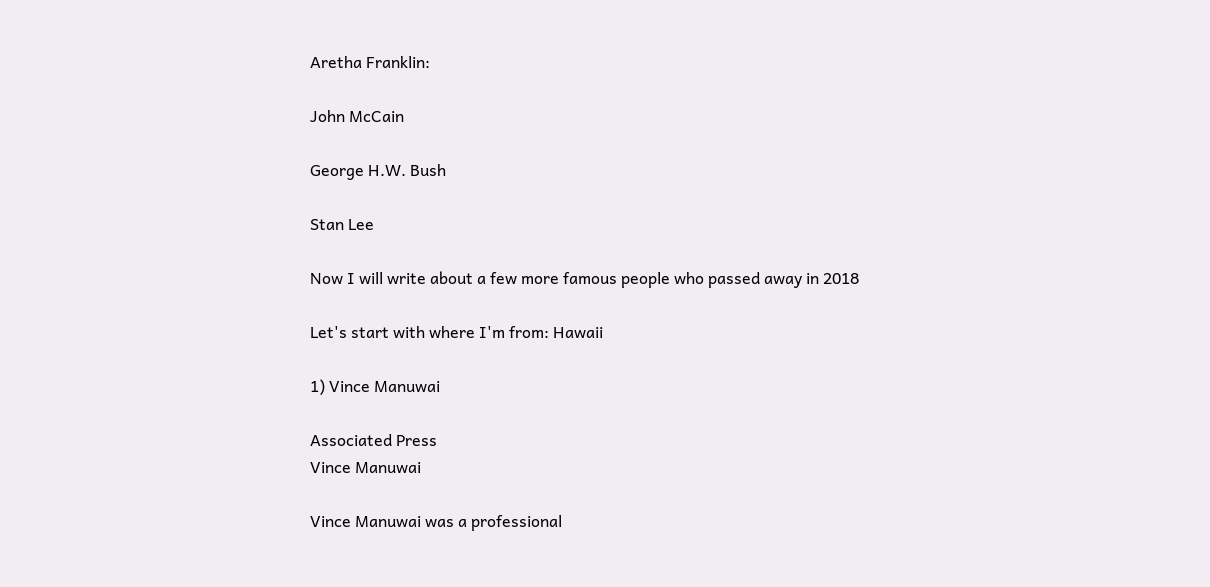Aretha Franklin:

John McCain

George H.W. Bush

Stan Lee

Now I will write about a few more famous people who passed away in 2018

Let's start with where I'm from: Hawaii

1) Vince Manuwai

Associated Press
Vince Manuwai

Vince Manuwai was a professional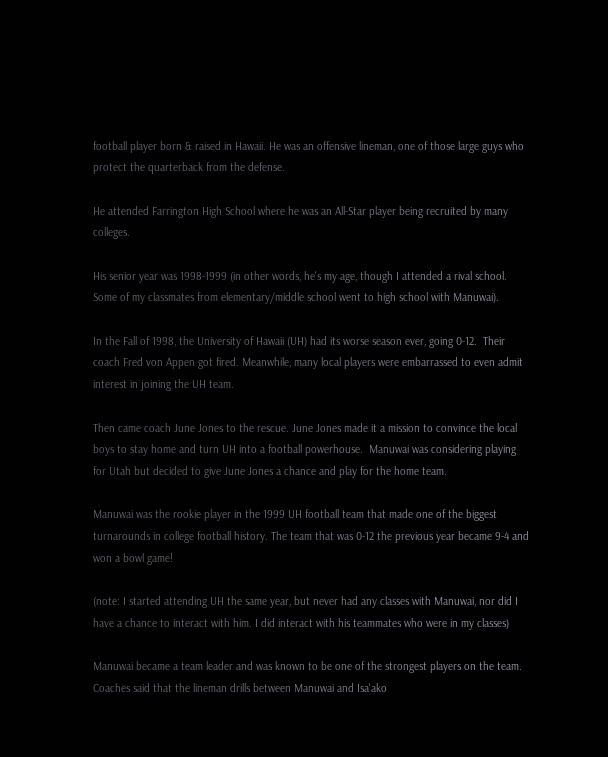football player born & raised in Hawaii. He was an offensive lineman, one of those large guys who protect the quarterback from the defense.

He attended Farrington High School where he was an All-Star player being recruited by many colleges.

His senior year was 1998-1999 (in other words, he's my age, though I attended a rival school. Some of my classmates from elementary/middle school went to high school with Manuwai).

In the Fall of 1998, the University of Hawaii (UH) had its worse season ever, going 0-12.  Their coach Fred von Appen got fired. Meanwhile, many local players were embarrassed to even admit interest in joining the UH team.

Then came coach June Jones to the rescue. June Jones made it a mission to convince the local boys to stay home and turn UH into a football powerhouse.  Manuwai was considering playing for Utah but decided to give June Jones a chance and play for the home team.

Manuwai was the rookie player in the 1999 UH football team that made one of the biggest turnarounds in college football history. The team that was 0-12 the previous year became 9-4 and won a bowl game!

(note: I started attending UH the same year, but never had any classes with Manuwai, nor did I have a chance to interact with him. I did interact with his teammates who were in my classes)

Manuwai became a team leader and was known to be one of the strongest players on the team. Coaches said that the lineman drills between Manuwai and Isa'ako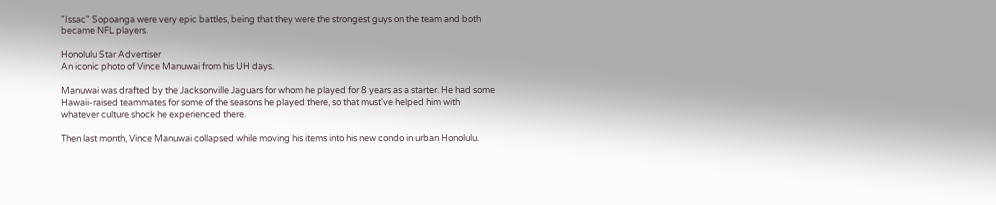"Issac" Sopoanga were very epic battles, being that they were the strongest guys on the team and both became NFL players.

Honolulu Star Advertiser
An iconic photo of Vince Manuwai from his UH days.

Manuwai was drafted by the Jacksonville Jaguars for whom he played for 8 years as a starter. He had some Hawaii-raised teammates for some of the seasons he played there, so that must've helped him with whatever culture shock he experienced there.

Then last month, Vince Manuwai collapsed while moving his items into his new condo in urban Honolulu.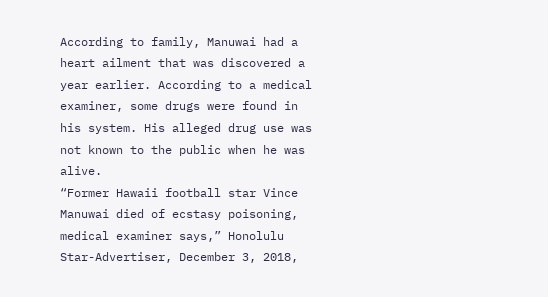According to family, Manuwai had a heart ailment that was discovered a year earlier. According to a medical examiner, some drugs were found in his system. His alleged drug use was not known to the public when he was alive.
“Former Hawaii football star Vince Manuwai died of ecstasy poisoning, medical examiner says,” Honolulu Star-Advertiser, December 3, 2018,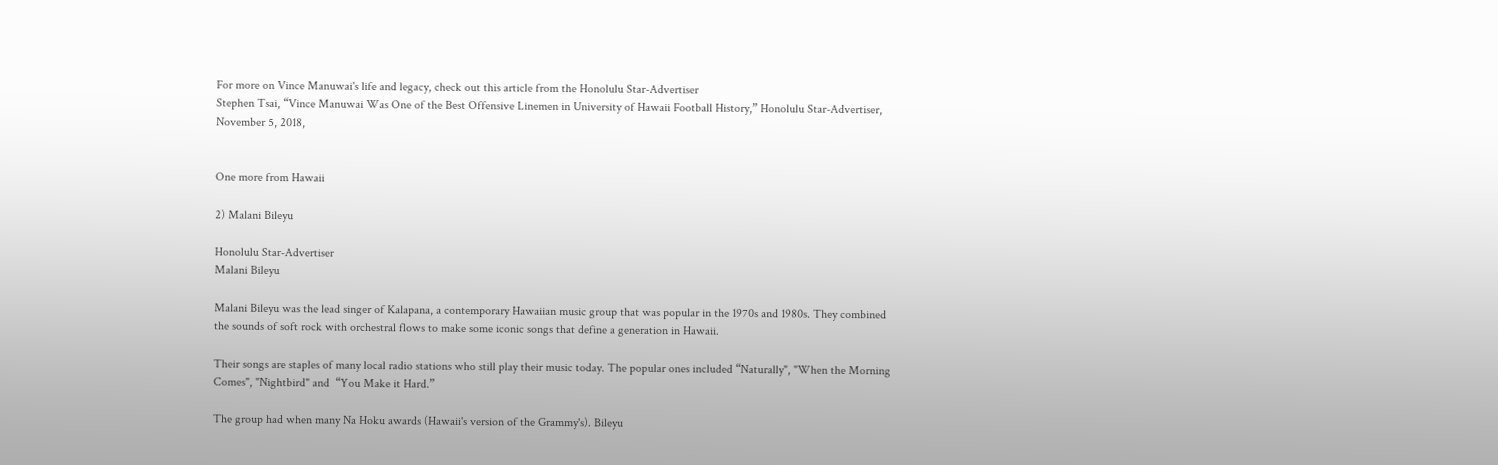For more on Vince Manuwai's life and legacy, check out this article from the Honolulu Star-Advertiser
Stephen Tsai, “Vince Manuwai Was One of the Best Offensive Linemen in University of Hawaii Football History,” Honolulu Star-Advertiser, November 5, 2018,


One more from Hawaii

2) Malani Bileyu

Honolulu Star-Advertiser
Malani Bileyu

Malani Bileyu was the lead singer of Kalapana, a contemporary Hawaiian music group that was popular in the 1970s and 1980s. They combined the sounds of soft rock with orchestral flows to make some iconic songs that define a generation in Hawaii.

Their songs are staples of many local radio stations who still play their music today. The popular ones included “Naturally", "When the Morning Comes", "Nightbird" and  “You Make it Hard.”

The group had when many Na Hoku awards (Hawaii's version of the Grammy's). Bileyu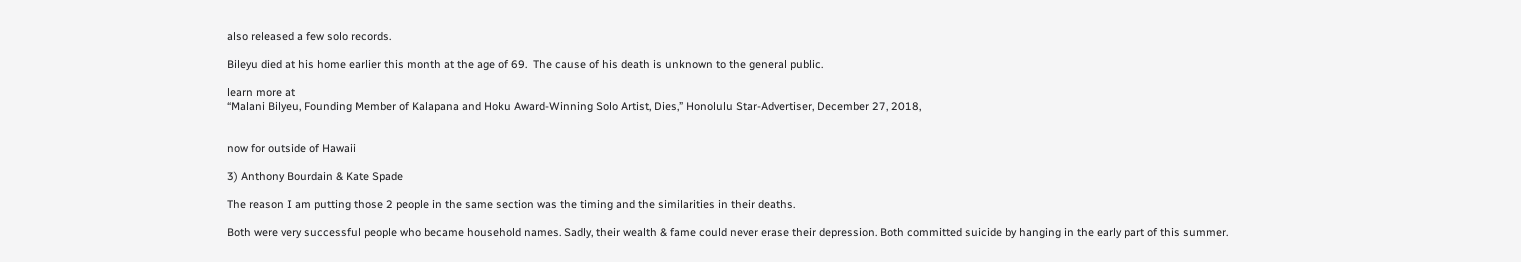also released a few solo records.

Bileyu died at his home earlier this month at the age of 69.  The cause of his death is unknown to the general public.

learn more at
“Malani Bilyeu, Founding Member of Kalapana and Hoku Award-Winning Solo Artist, Dies,” Honolulu Star-Advertiser, December 27, 2018,


now for outside of Hawaii

3) Anthony Bourdain & Kate Spade

The reason I am putting those 2 people in the same section was the timing and the similarities in their deaths.

Both were very successful people who became household names. Sadly, their wealth & fame could never erase their depression. Both committed suicide by hanging in the early part of this summer.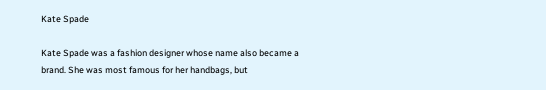Kate Spade

Kate Spade was a fashion designer whose name also became a brand. She was most famous for her handbags, but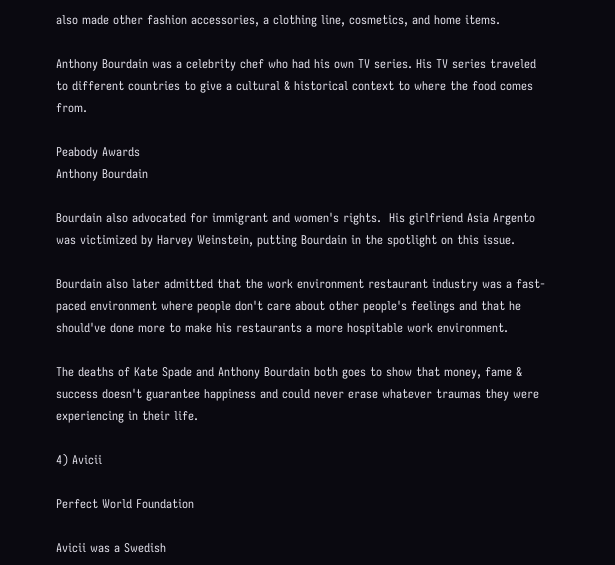also made other fashion accessories, a clothing line, cosmetics, and home items.

Anthony Bourdain was a celebrity chef who had his own TV series. His TV series traveled to different countries to give a cultural & historical context to where the food comes from.

Peabody Awards
Anthony Bourdain

Bourdain also advocated for immigrant and women's rights.  His girlfriend Asia Argento was victimized by Harvey Weinstein, putting Bourdain in the spotlight on this issue.

Bourdain also later admitted that the work environment restaurant industry was a fast-paced environment where people don't care about other people's feelings and that he should've done more to make his restaurants a more hospitable work environment.

The deaths of Kate Spade and Anthony Bourdain both goes to show that money, fame & success doesn't guarantee happiness and could never erase whatever traumas they were experiencing in their life.

4) Avicii

Perfect World Foundation

Avicii was a Swedish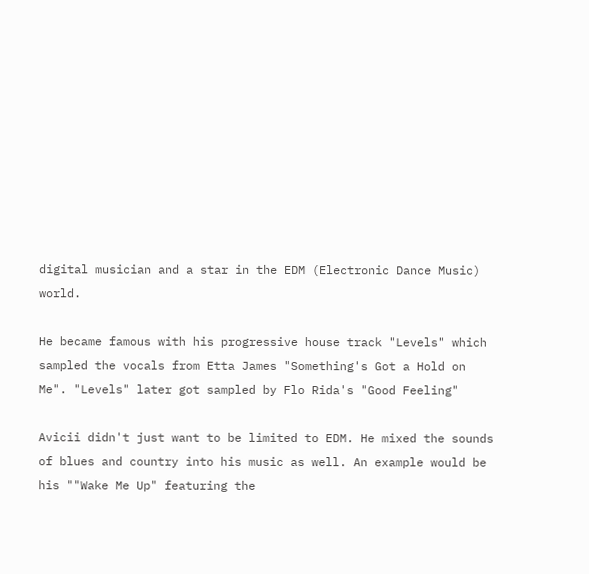digital musician and a star in the EDM (Electronic Dance Music) world.

He became famous with his progressive house track "Levels" which sampled the vocals from Etta James "Something's Got a Hold on Me". "Levels" later got sampled by Flo Rida's "Good Feeling"

Avicii didn't just want to be limited to EDM. He mixed the sounds of blues and country into his music as well. An example would be his ""Wake Me Up" featuring the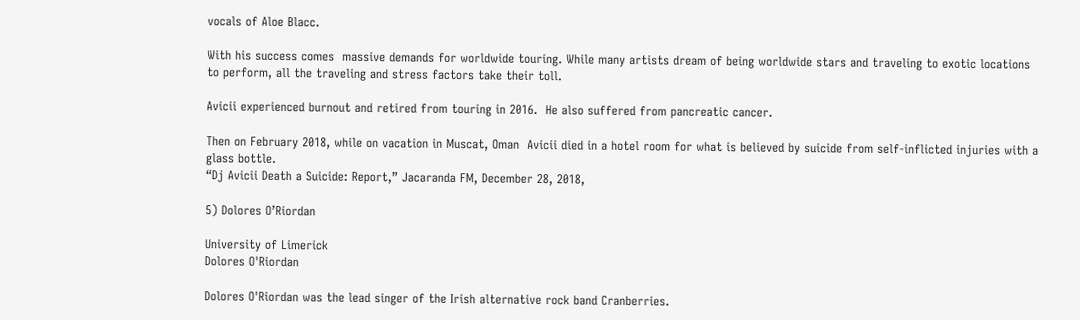vocals of Aloe Blacc.

With his success comes  massive demands for worldwide touring. While many artists dream of being worldwide stars and traveling to exotic locations to perform, all the traveling and stress factors take their toll.

Avicii experienced burnout and retired from touring in 2016.  He also suffered from pancreatic cancer.

Then on February 2018, while on vacation in Muscat, Oman  Avicii died in a hotel room for what is believed by suicide from self-inflicted injuries with a glass bottle.
“Dj Avicii Death a Suicide: Report,” Jacaranda FM, December 28, 2018,

5) Dolores O’Riordan

University of Limerick
Dolores O'Riordan

Dolores O'Riordan was the lead singer of the Irish alternative rock band Cranberries.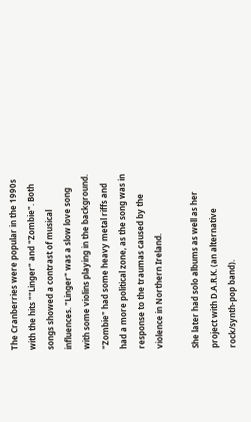The Cranberries were popular in the 1990s with the hits ""Linger" and "Zombie". Both songs showed a contrast of musical influences. "Linger" was a slow love song with some violins playing in the background. "Zombie" had some heavy metal riffs and had a more political zone, as the song was in response to the traumas caused by the violence in Northern Ireland.

She later had solo albums as well as her project with D.A.R.K. (an alternative rock/synth-pop band).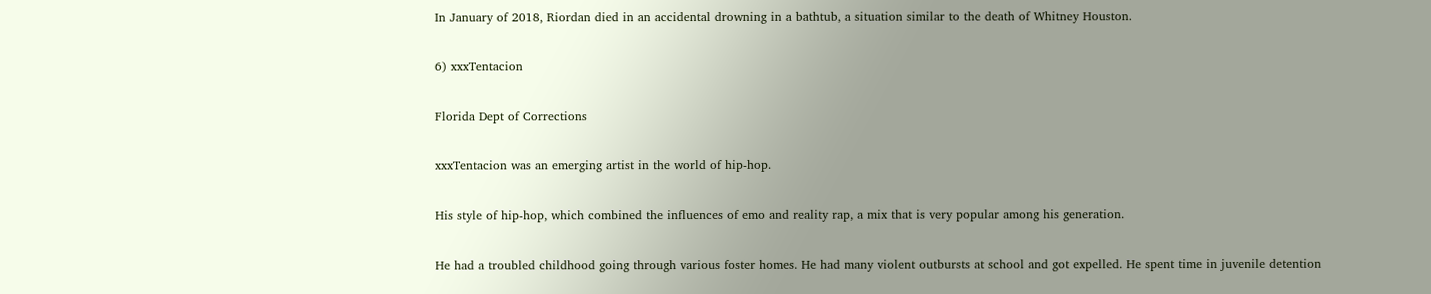In January of 2018, Riordan died in an accidental drowning in a bathtub, a situation similar to the death of Whitney Houston.

6) xxxTentacion

Florida Dept of Corrections

xxxTentacion was an emerging artist in the world of hip-hop.

His style of hip-hop, which combined the influences of emo and reality rap, a mix that is very popular among his generation.

He had a troubled childhood going through various foster homes. He had many violent outbursts at school and got expelled. He spent time in juvenile detention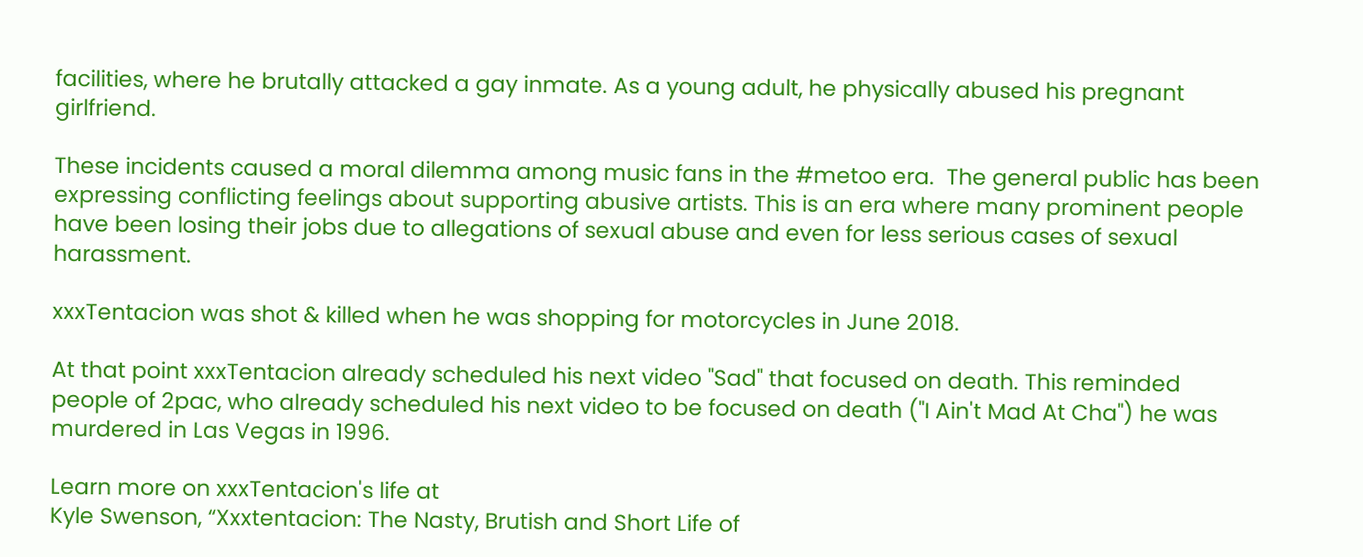facilities, where he brutally attacked a gay inmate. As a young adult, he physically abused his pregnant girlfriend.

These incidents caused a moral dilemma among music fans in the #metoo era.  The general public has been expressing conflicting feelings about supporting abusive artists. This is an era where many prominent people have been losing their jobs due to allegations of sexual abuse and even for less serious cases of sexual harassment.

xxxTentacion was shot & killed when he was shopping for motorcycles in June 2018.

At that point xxxTentacion already scheduled his next video "Sad" that focused on death. This reminded people of 2pac, who already scheduled his next video to be focused on death ("I Ain't Mad At Cha") he was murdered in Las Vegas in 1996.

Learn more on xxxTentacion's life at
Kyle Swenson, “Xxxtentacion: The Nasty, Brutish and Short Life of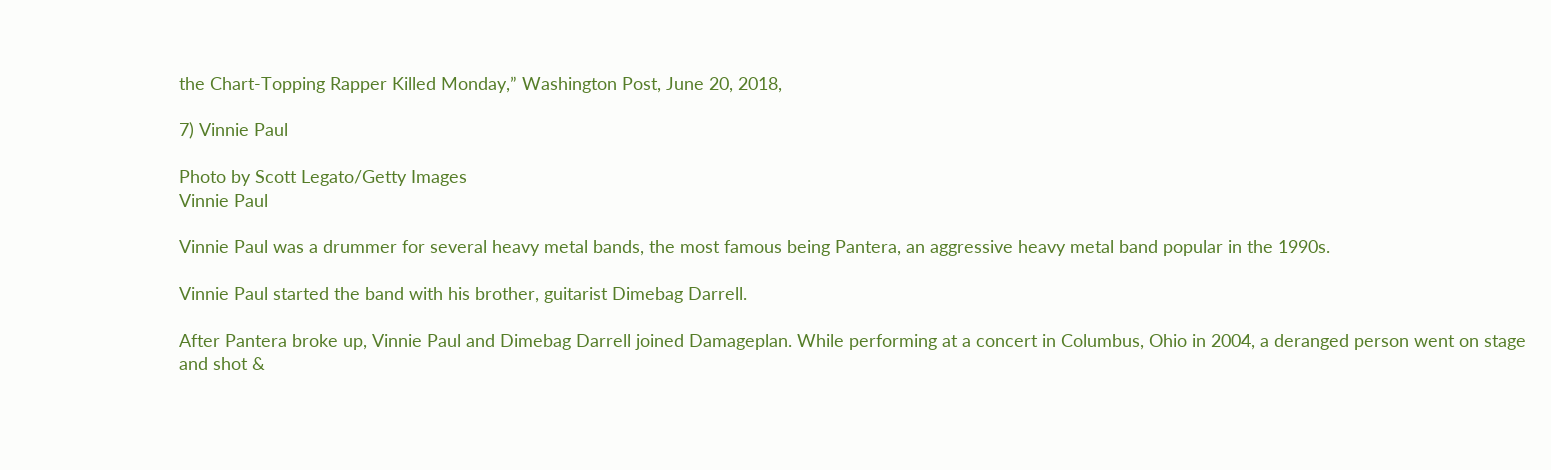the Chart-Topping Rapper Killed Monday,” Washington Post, June 20, 2018,

7) Vinnie Paul

Photo by Scott Legato/Getty Images
Vinnie Paul

Vinnie Paul was a drummer for several heavy metal bands, the most famous being Pantera, an aggressive heavy metal band popular in the 1990s.

Vinnie Paul started the band with his brother, guitarist Dimebag Darrell.

After Pantera broke up, Vinnie Paul and Dimebag Darrell joined Damageplan. While performing at a concert in Columbus, Ohio in 2004, a deranged person went on stage and shot &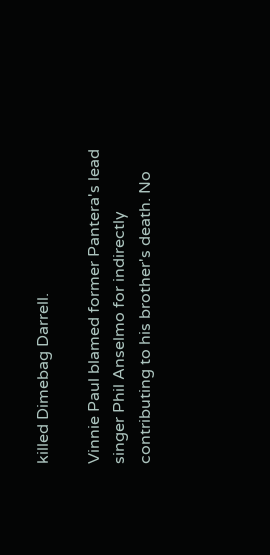killed Dimebag Darrell.

Vinnie Paul blamed former Pantera's lead singer Phil Anselmo for indirectly contributing to his brother's death. No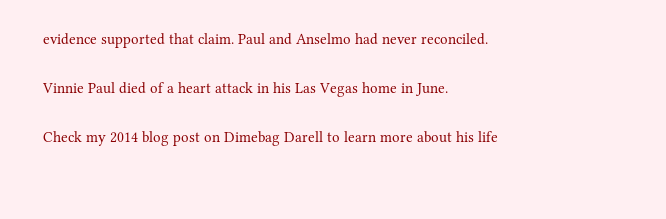evidence supported that claim. Paul and Anselmo had never reconciled.

Vinnie Paul died of a heart attack in his Las Vegas home in June.

Check my 2014 blog post on Dimebag Darell to learn more about his life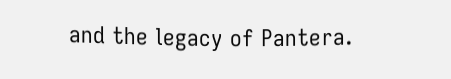and the legacy of Pantera.